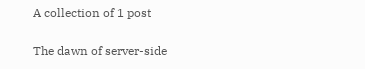A collection of 1 post

The dawn of server-side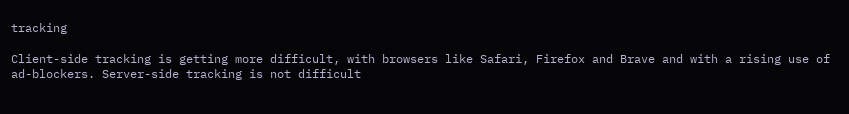tracking

Client-side tracking is getting more difficult, with browsers like Safari, Firefox and Brave and with a rising use of ad-blockers. Server-side tracking is not difficult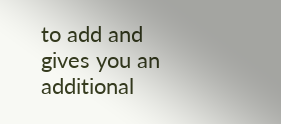to add and gives you an additional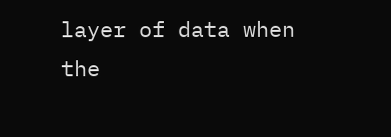layer of data when the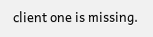client one is missing.